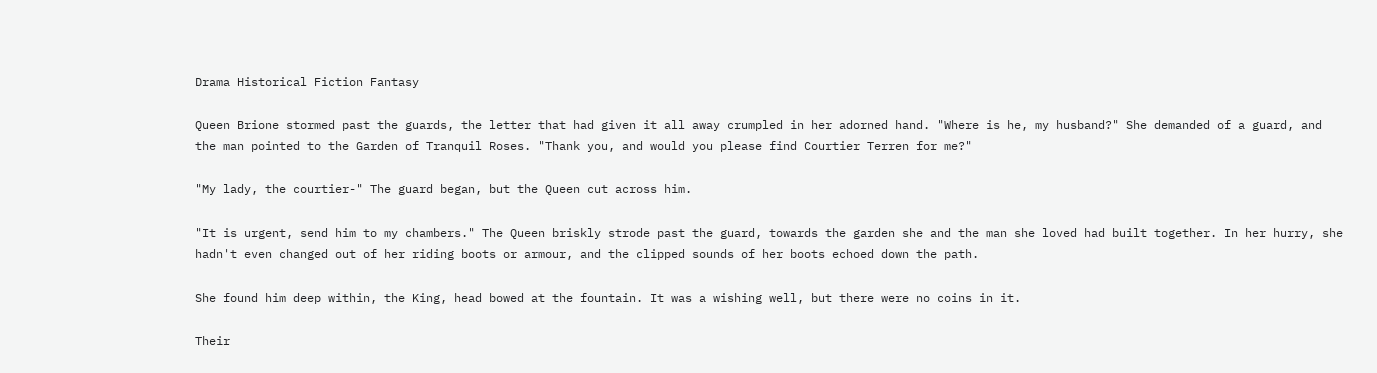Drama Historical Fiction Fantasy

Queen Brione stormed past the guards, the letter that had given it all away crumpled in her adorned hand. "Where is he, my husband?" She demanded of a guard, and the man pointed to the Garden of Tranquil Roses. "Thank you, and would you please find Courtier Terren for me?"

"My lady, the courtier-" The guard began, but the Queen cut across him.

"It is urgent, send him to my chambers." The Queen briskly strode past the guard, towards the garden she and the man she loved had built together. In her hurry, she hadn't even changed out of her riding boots or armour, and the clipped sounds of her boots echoed down the path.

She found him deep within, the King, head bowed at the fountain. It was a wishing well, but there were no coins in it.

Their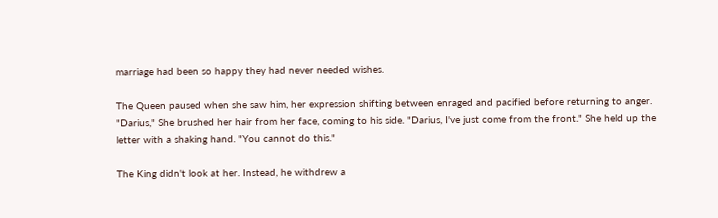marriage had been so happy they had never needed wishes.

The Queen paused when she saw him, her expression shifting between enraged and pacified before returning to anger. "Darius," She brushed her hair from her face, coming to his side. "Darius, I've just come from the front." She held up the letter with a shaking hand. "You cannot do this."

The King didn't look at her. Instead, he withdrew a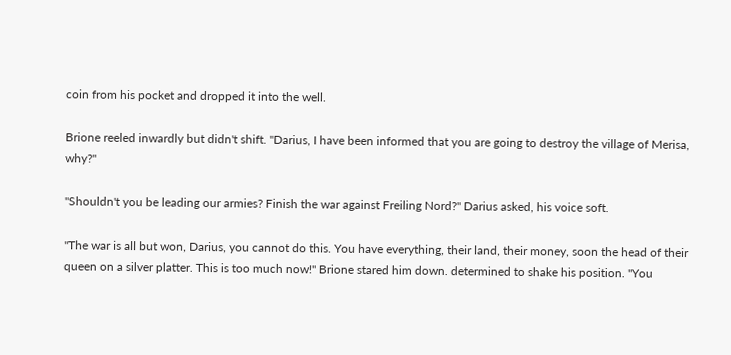coin from his pocket and dropped it into the well.

Brione reeled inwardly but didn't shift. "Darius, I have been informed that you are going to destroy the village of Merisa, why?"

"Shouldn't you be leading our armies? Finish the war against Freiling Nord?" Darius asked, his voice soft.

"The war is all but won, Darius, you cannot do this. You have everything, their land, their money, soon the head of their queen on a silver platter. This is too much now!" Brione stared him down. determined to shake his position. "You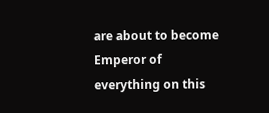are about to become Emperor of everything on this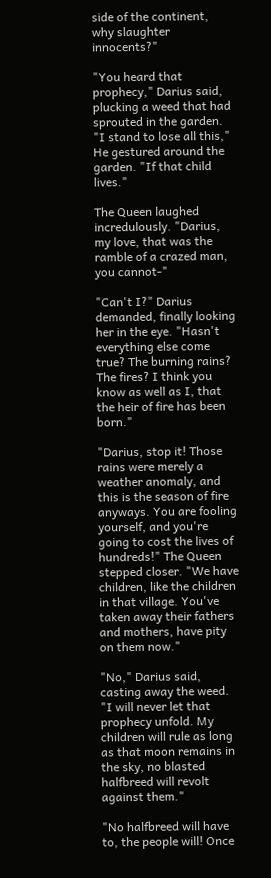side of the continent, why slaughter innocents?"

"You heard that prophecy," Darius said, plucking a weed that had sprouted in the garden. "I stand to lose all this," He gestured around the garden. "If that child lives."

The Queen laughed incredulously. "Darius, my love, that was the ramble of a crazed man, you cannot-"

"Can't I?" Darius demanded, finally looking her in the eye. "Hasn't everything else come true? The burning rains? The fires? I think you know as well as I, that the heir of fire has been born."

"Darius, stop it! Those rains were merely a weather anomaly, and this is the season of fire anyways. You are fooling yourself, and you're going to cost the lives of hundreds!" The Queen stepped closer. "We have children, like the children in that village. You've taken away their fathers and mothers, have pity on them now."

"No," Darius said, casting away the weed. "I will never let that prophecy unfold. My children will rule as long as that moon remains in the sky, no blasted halfbreed will revolt against them."

"No halfbreed will have to, the people will! Once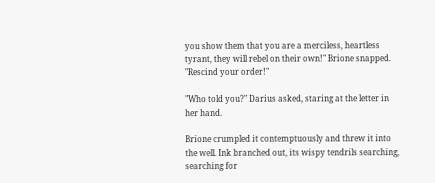you show them that you are a merciless, heartless tyrant, they will rebel on their own!" Brione snapped. "Rescind your order!"

"Who told you?" Darius asked, staring at the letter in her hand.

Brione crumpled it contemptuously and threw it into the well. Ink branched out, its wispy tendrils searching, searching for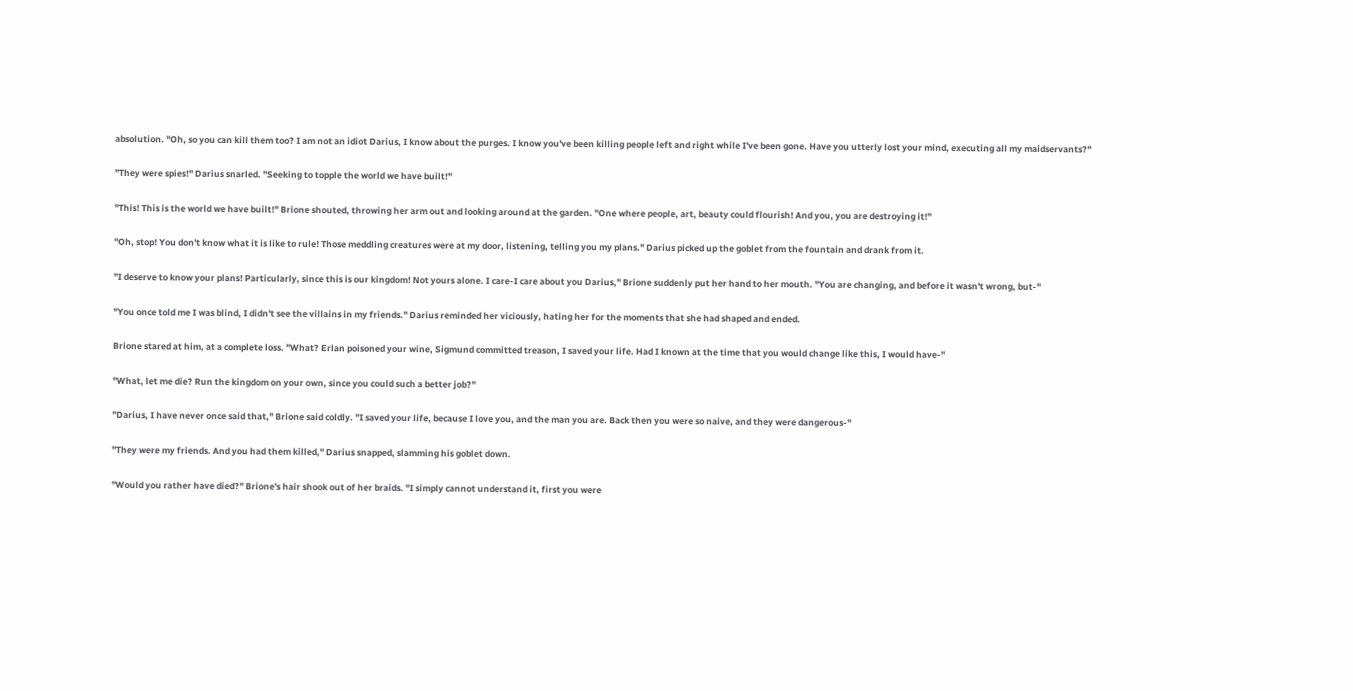absolution. "Oh, so you can kill them too? I am not an idiot Darius, I know about the purges. I know you've been killing people left and right while I've been gone. Have you utterly lost your mind, executing all my maidservants?"

"They were spies!" Darius snarled. "Seeking to topple the world we have built!"

"This! This is the world we have built!" Brione shouted, throwing her arm out and looking around at the garden. "One where people, art, beauty could flourish! And you, you are destroying it!"

"Oh, stop! You don't know what it is like to rule! Those meddling creatures were at my door, listening, telling you my plans." Darius picked up the goblet from the fountain and drank from it.

"I deserve to know your plans! Particularly, since this is our kingdom! Not yours alone. I care-I care about you Darius," Brione suddenly put her hand to her mouth. "You are changing, and before it wasn't wrong, but-"

"You once told me I was blind, I didn't see the villains in my friends." Darius reminded her viciously, hating her for the moments that she had shaped and ended.

Brione stared at him, at a complete loss. "What? Erlan poisoned your wine, Sigmund committed treason, I saved your life. Had I known at the time that you would change like this, I would have-"

"What, let me die? Run the kingdom on your own, since you could such a better job?"

"Darius, I have never once said that," Brione said coldly. "I saved your life, because I love you, and the man you are. Back then you were so naive, and they were dangerous-"

"They were my friends. And you had them killed," Darius snapped, slamming his goblet down.

"Would you rather have died?" Brione's hair shook out of her braids. "I simply cannot understand it, first you were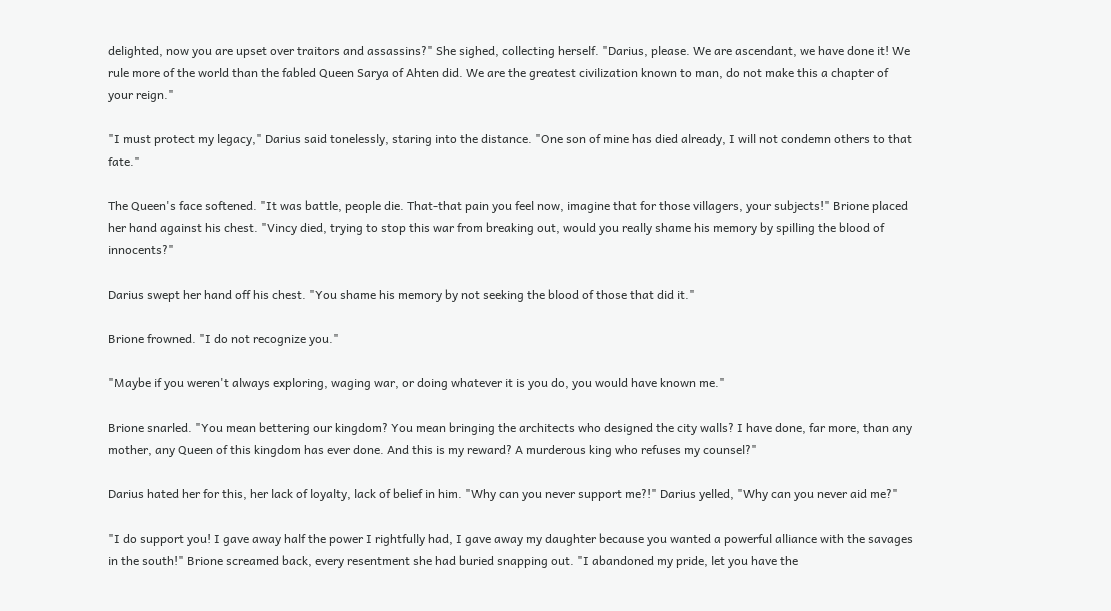delighted, now you are upset over traitors and assassins?" She sighed, collecting herself. "Darius, please. We are ascendant, we have done it! We rule more of the world than the fabled Queen Sarya of Ahten did. We are the greatest civilization known to man, do not make this a chapter of your reign."

"I must protect my legacy," Darius said tonelessly, staring into the distance. "One son of mine has died already, I will not condemn others to that fate."

The Queen's face softened. "It was battle, people die. That-that pain you feel now, imagine that for those villagers, your subjects!" Brione placed her hand against his chest. "Vincy died, trying to stop this war from breaking out, would you really shame his memory by spilling the blood of innocents?"

Darius swept her hand off his chest. "You shame his memory by not seeking the blood of those that did it."

Brione frowned. "I do not recognize you."

"Maybe if you weren't always exploring, waging war, or doing whatever it is you do, you would have known me."

Brione snarled. "You mean bettering our kingdom? You mean bringing the architects who designed the city walls? I have done, far more, than any mother, any Queen of this kingdom has ever done. And this is my reward? A murderous king who refuses my counsel?"

Darius hated her for this, her lack of loyalty, lack of belief in him. "Why can you never support me?!" Darius yelled, "Why can you never aid me?"

"I do support you! I gave away half the power I rightfully had, I gave away my daughter because you wanted a powerful alliance with the savages in the south!" Brione screamed back, every resentment she had buried snapping out. "I abandoned my pride, let you have the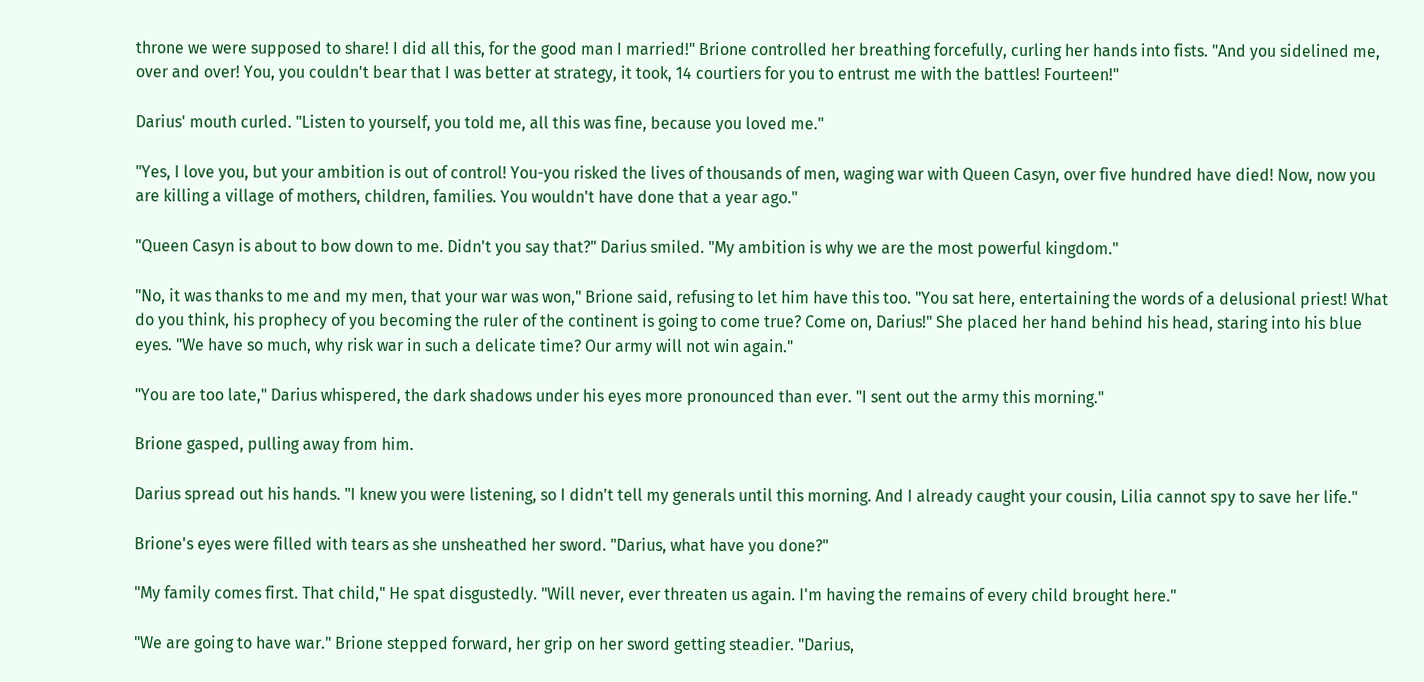throne we were supposed to share! I did all this, for the good man I married!" Brione controlled her breathing forcefully, curling her hands into fists. "And you sidelined me, over and over! You, you couldn't bear that I was better at strategy, it took, 14 courtiers for you to entrust me with the battles! Fourteen!"

Darius' mouth curled. "Listen to yourself, you told me, all this was fine, because you loved me."

"Yes, I love you, but your ambition is out of control! You-you risked the lives of thousands of men, waging war with Queen Casyn, over five hundred have died! Now, now you are killing a village of mothers, children, families. You wouldn't have done that a year ago."

"Queen Casyn is about to bow down to me. Didn't you say that?" Darius smiled. "My ambition is why we are the most powerful kingdom."

"No, it was thanks to me and my men, that your war was won," Brione said, refusing to let him have this too. "You sat here, entertaining the words of a delusional priest! What do you think, his prophecy of you becoming the ruler of the continent is going to come true? Come on, Darius!" She placed her hand behind his head, staring into his blue eyes. "We have so much, why risk war in such a delicate time? Our army will not win again."

"You are too late," Darius whispered, the dark shadows under his eyes more pronounced than ever. "I sent out the army this morning."

Brione gasped, pulling away from him.

Darius spread out his hands. "I knew you were listening, so I didn't tell my generals until this morning. And I already caught your cousin, Lilia cannot spy to save her life."

Brione's eyes were filled with tears as she unsheathed her sword. "Darius, what have you done?"

"My family comes first. That child," He spat disgustedly. "Will never, ever threaten us again. I'm having the remains of every child brought here."

"We are going to have war." Brione stepped forward, her grip on her sword getting steadier. "Darius,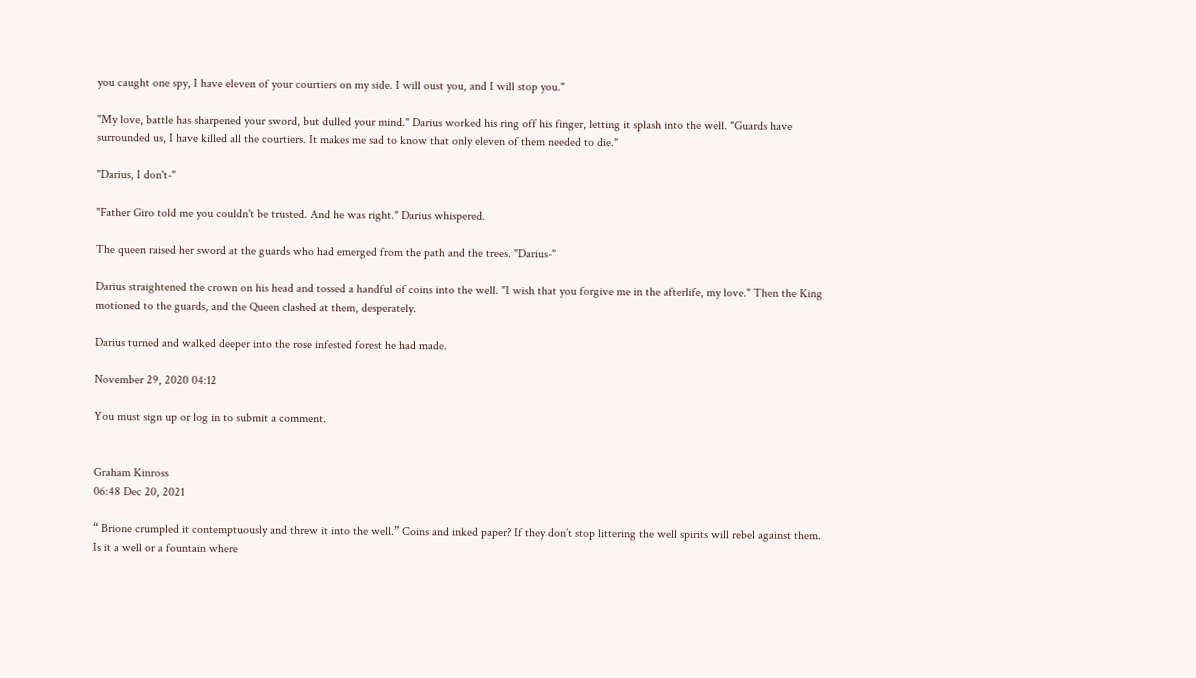you caught one spy, I have eleven of your courtiers on my side. I will oust you, and I will stop you."

"My love, battle has sharpened your sword, but dulled your mind." Darius worked his ring off his finger, letting it splash into the well. "Guards have surrounded us, I have killed all the courtiers. It makes me sad to know that only eleven of them needed to die."

"Darius, I don't-"

"Father Giro told me you couldn't be trusted. And he was right." Darius whispered.

The queen raised her sword at the guards who had emerged from the path and the trees. "Darius-"

Darius straightened the crown on his head and tossed a handful of coins into the well. "I wish that you forgive me in the afterlife, my love." Then the King motioned to the guards, and the Queen clashed at them, desperately.

Darius turned and walked deeper into the rose infested forest he had made.

November 29, 2020 04:12

You must sign up or log in to submit a comment.


Graham Kinross
06:48 Dec 20, 2021

“ Brione crumpled it contemptuously and threw it into the well.” Coins and inked paper? If they don’t stop littering the well spirits will rebel against them. Is it a well or a fountain where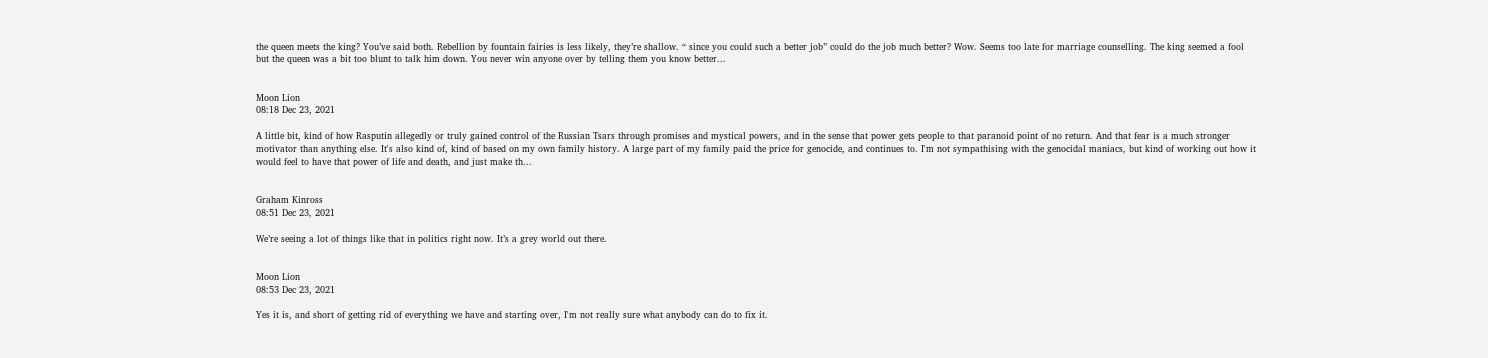the queen meets the king? You’ve said both. Rebellion by fountain fairies is less likely, they’re shallow. “ since you could such a better job” could do the job much better? Wow. Seems too late for marriage counselling. The king seemed a fool but the queen was a bit too blunt to talk him down. You never win anyone over by telling them you know better...


Moon Lion
08:18 Dec 23, 2021

A little bit, kind of how Rasputin allegedly or truly gained control of the Russian Tsars through promises and mystical powers, and in the sense that power gets people to that paranoid point of no return. And that fear is a much stronger motivator than anything else. It's also kind of, kind of based on my own family history. A large part of my family paid the price for genocide, and continues to. I'm not sympathising with the genocidal maniacs, but kind of working out how it would feel to have that power of life and death, and just make th...


Graham Kinross
08:51 Dec 23, 2021

We’re seeing a lot of things like that in politics right now. It’s a grey world out there.


Moon Lion
08:53 Dec 23, 2021

Yes it is, and short of getting rid of everything we have and starting over, I'm not really sure what anybody can do to fix it.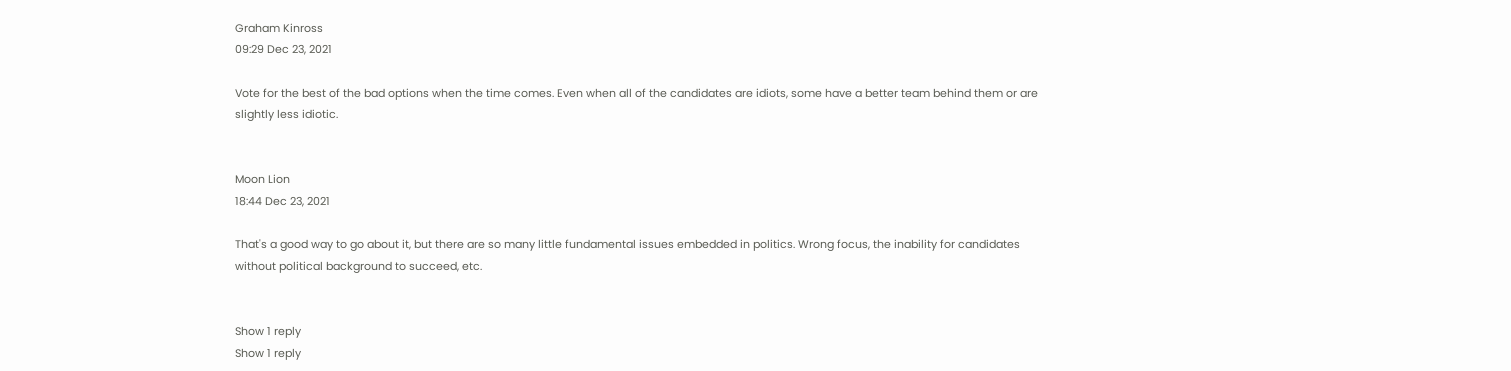Graham Kinross
09:29 Dec 23, 2021

Vote for the best of the bad options when the time comes. Even when all of the candidates are idiots, some have a better team behind them or are slightly less idiotic.


Moon Lion
18:44 Dec 23, 2021

That's a good way to go about it, but there are so many little fundamental issues embedded in politics. Wrong focus, the inability for candidates without political background to succeed, etc.


Show 1 reply
Show 1 reply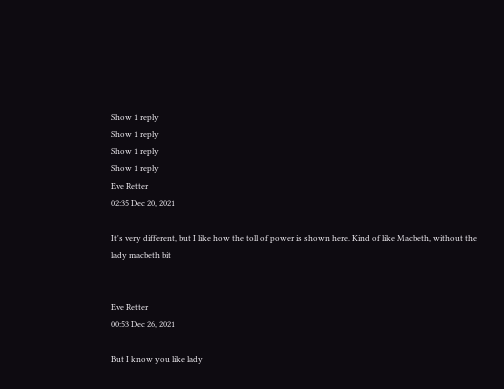Show 1 reply
Show 1 reply
Show 1 reply
Show 1 reply
Eve Retter
02:35 Dec 20, 2021

It's very different, but I like how the toll of power is shown here. Kind of like Macbeth, without the lady macbeth bit


Eve Retter
00:53 Dec 26, 2021

But I know you like lady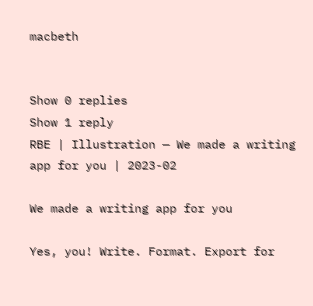macbeth


Show 0 replies
Show 1 reply
RBE | Illustration — We made a writing app for you | 2023-02

We made a writing app for you

Yes, you! Write. Format. Export for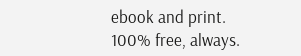ebook and print. 100% free, always.